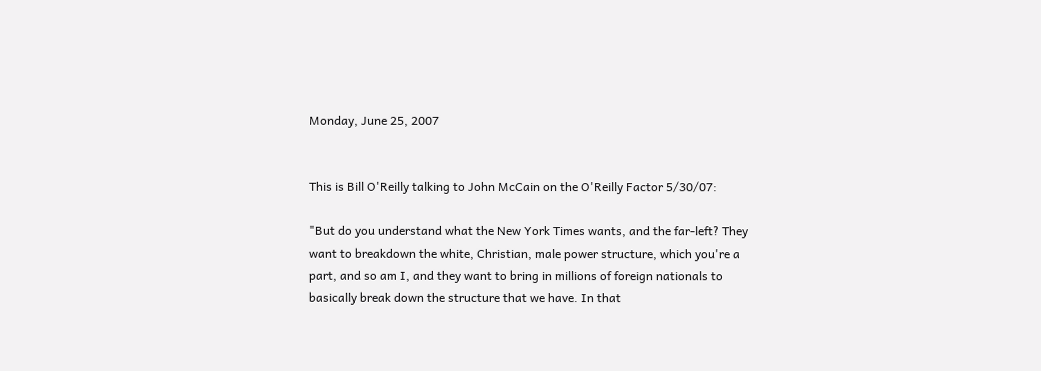Monday, June 25, 2007


This is Bill O'Reilly talking to John McCain on the O'Reilly Factor 5/30/07:

"But do you understand what the New York Times wants, and the far-left? They want to breakdown the white, Christian, male power structure, which you're a part, and so am I, and they want to bring in millions of foreign nationals to basically break down the structure that we have. In that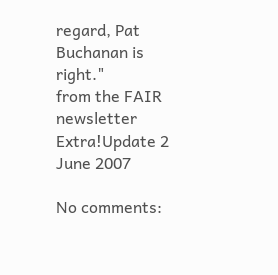regard, Pat Buchanan is right."
from the FAIR newsletter Extra!Update 2 June 2007

No comments: